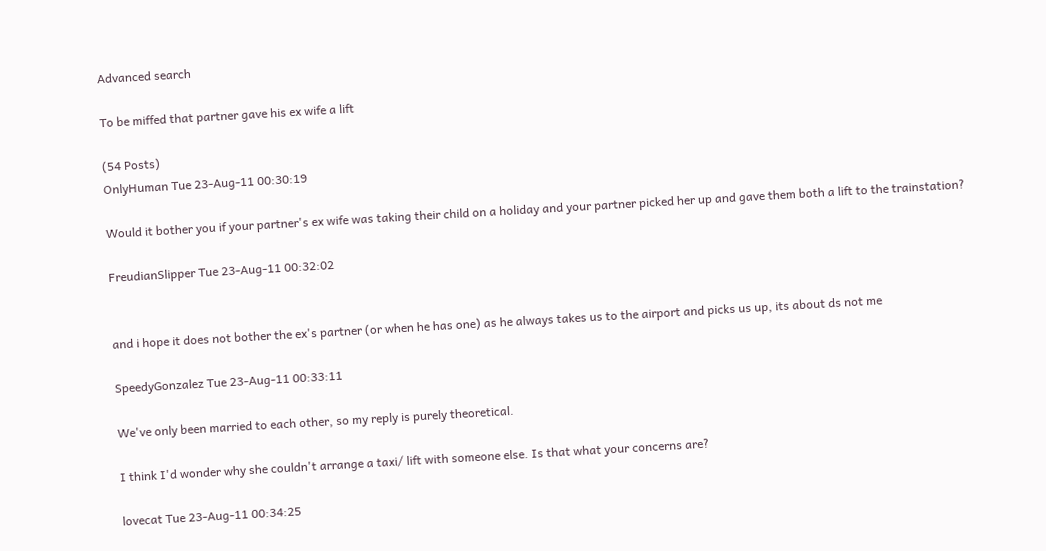Advanced search

To be miffed that partner gave his ex wife a lift

(54 Posts)
OnlyHuman Tue 23-Aug-11 00:30:19

Would it bother you if your partner's ex wife was taking their child on a holiday and your partner picked her up and gave them both a lift to the trainstation?

FreudianSlipper Tue 23-Aug-11 00:32:02


and i hope it does not bother the ex's partner (or when he has one) as he always takes us to the airport and picks us up, its about ds not me

SpeedyGonzalez Tue 23-Aug-11 00:33:11

We've only been married to each other, so my reply is purely theoretical.

I think I'd wonder why she couldn't arrange a taxi/ lift with someone else. Is that what your concerns are?

lovecat Tue 23-Aug-11 00:34:25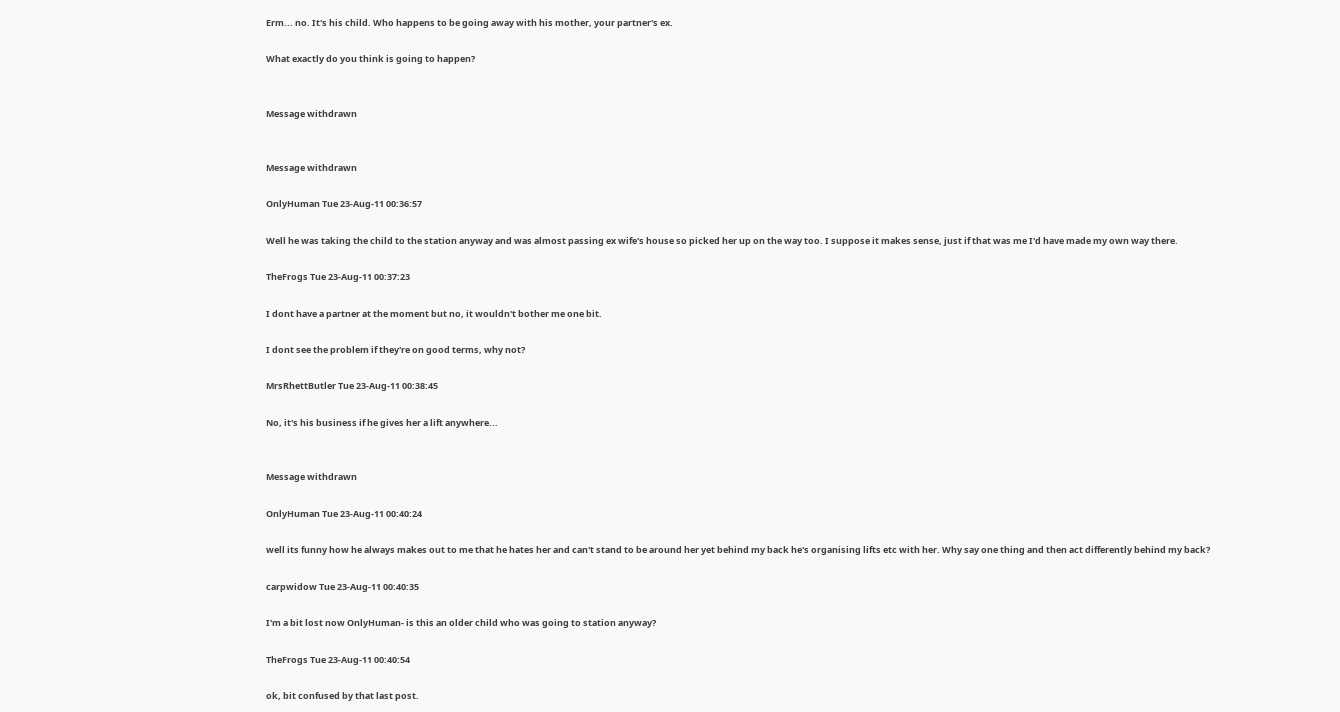Erm... no. It's his child. Who happens to be going away with his mother, your partner's ex.

What exactly do you think is going to happen?


Message withdrawn


Message withdrawn

OnlyHuman Tue 23-Aug-11 00:36:57

Well he was taking the child to the station anyway and was almost passing ex wife's house so picked her up on the way too. I suppose it makes sense, just if that was me I'd have made my own way there.

TheFrogs Tue 23-Aug-11 00:37:23

I dont have a partner at the moment but no, it wouldn't bother me one bit.

I dont see the problem if they're on good terms, why not?

MrsRhettButler Tue 23-Aug-11 00:38:45

No, it's his business if he gives her a lift anywhere...


Message withdrawn

OnlyHuman Tue 23-Aug-11 00:40:24

well its funny how he always makes out to me that he hates her and can't stand to be around her yet behind my back he's organising lifts etc with her. Why say one thing and then act differently behind my back?

carpwidow Tue 23-Aug-11 00:40:35

I'm a bit lost now OnlyHuman- is this an older child who was going to station anyway?

TheFrogs Tue 23-Aug-11 00:40:54

ok, bit confused by that last post.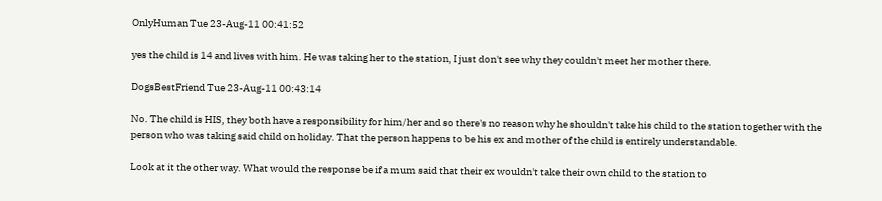OnlyHuman Tue 23-Aug-11 00:41:52

yes the child is 14 and lives with him. He was taking her to the station, I just don't see why they couldn't meet her mother there.

DogsBestFriend Tue 23-Aug-11 00:43:14

No. The child is HIS, they both have a responsibility for him/her and so there's no reason why he shouldn't take his child to the station together with the person who was taking said child on holiday. That the person happens to be his ex and mother of the child is entirely understandable.

Look at it the other way. What would the response be if a mum said that their ex wouldn't take their own child to the station to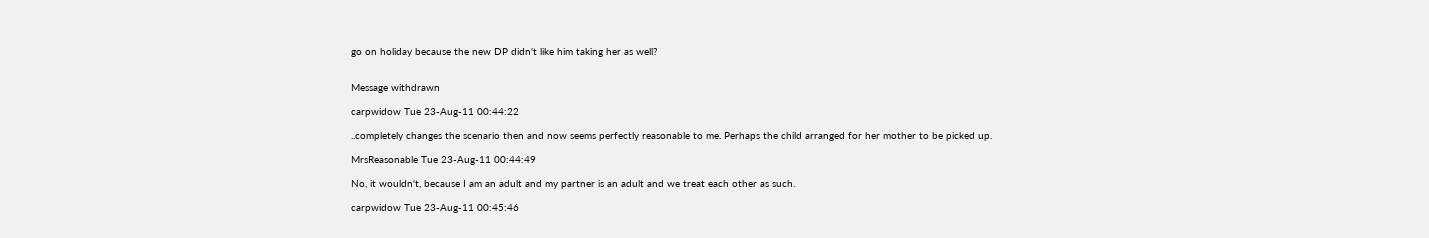go on holiday because the new DP didn't like him taking her as well?


Message withdrawn

carpwidow Tue 23-Aug-11 00:44:22

..completely changes the scenario then and now seems perfectly reasonable to me. Perhaps the child arranged for her mother to be picked up.

MrsReasonable Tue 23-Aug-11 00:44:49

No, it wouldn't, because I am an adult and my partner is an adult and we treat each other as such.

carpwidow Tue 23-Aug-11 00:45:46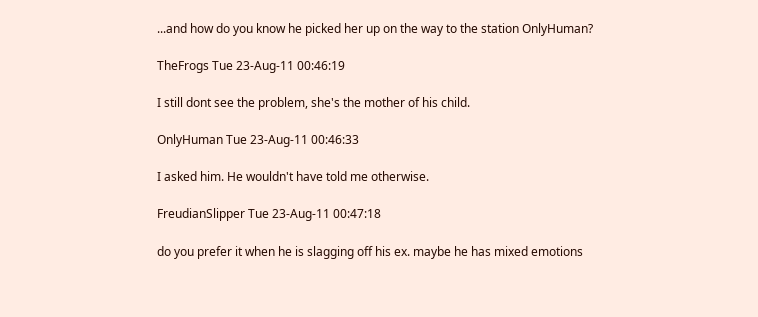...and how do you know he picked her up on the way to the station OnlyHuman?

TheFrogs Tue 23-Aug-11 00:46:19

I still dont see the problem, she's the mother of his child.

OnlyHuman Tue 23-Aug-11 00:46:33

I asked him. He wouldn't have told me otherwise.

FreudianSlipper Tue 23-Aug-11 00:47:18

do you prefer it when he is slagging off his ex. maybe he has mixed emotions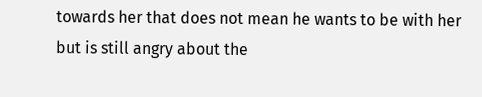towards her that does not mean he wants to be with her but is still angry about the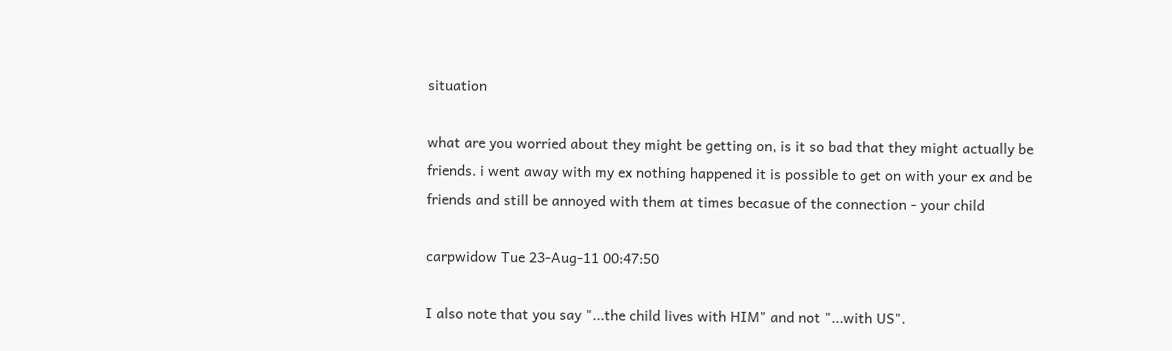situation

what are you worried about they might be getting on, is it so bad that they might actually be friends. i went away with my ex nothing happened it is possible to get on with your ex and be friends and still be annoyed with them at times becasue of the connection - your child

carpwidow Tue 23-Aug-11 00:47:50

I also note that you say "...the child lives with HIM" and not "...with US".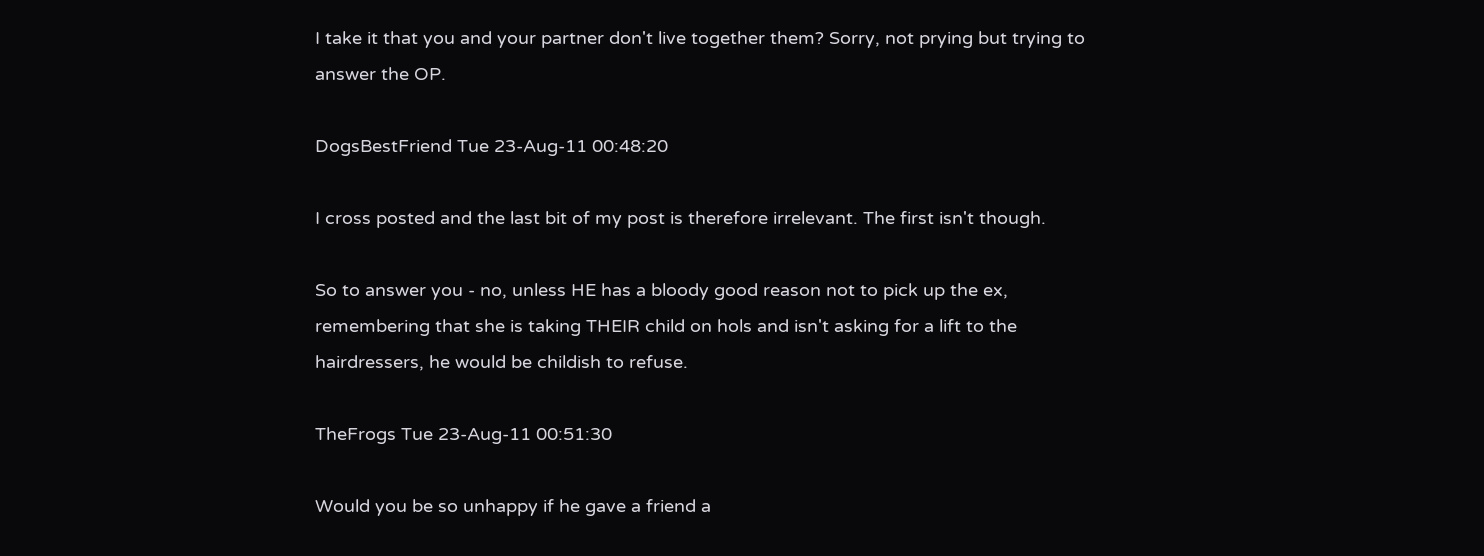I take it that you and your partner don't live together them? Sorry, not prying but trying to answer the OP.

DogsBestFriend Tue 23-Aug-11 00:48:20

I cross posted and the last bit of my post is therefore irrelevant. The first isn't though.

So to answer you - no, unless HE has a bloody good reason not to pick up the ex, remembering that she is taking THEIR child on hols and isn't asking for a lift to the hairdressers, he would be childish to refuse.

TheFrogs Tue 23-Aug-11 00:51:30

Would you be so unhappy if he gave a friend a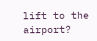lift to the airport?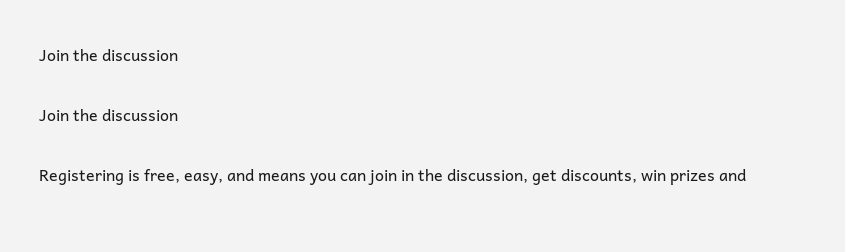Join the discussion

Join the discussion

Registering is free, easy, and means you can join in the discussion, get discounts, win prizes and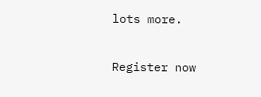lots more.

Register now